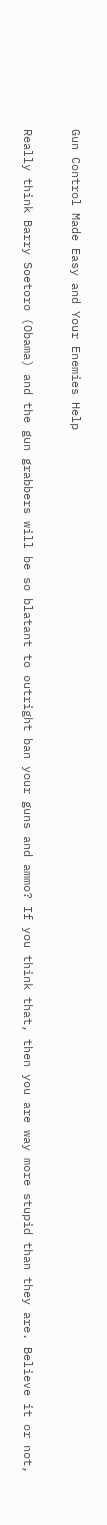Gun Control Made Easy and Your Enemies Help

Really think Barry Soetoro (Obama) and the gun grabbers will be so blatant to outright ban your guns and ammo? If you think that, then you are way more stupid than they are. Believe it or not,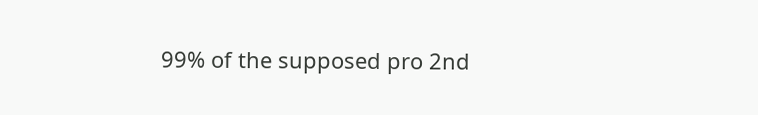99% of the supposed pro 2nd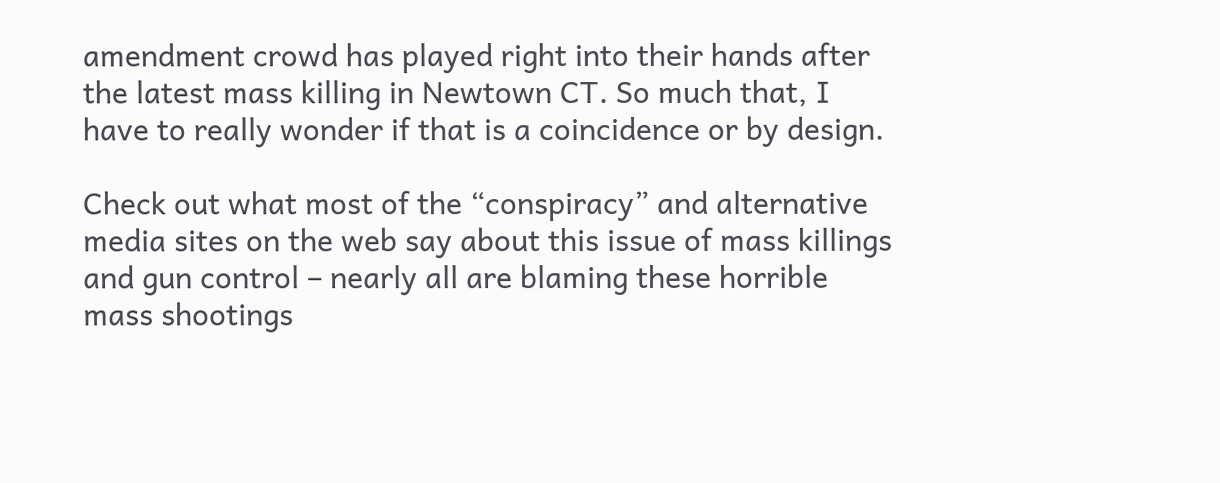amendment crowd has played right into their hands after the latest mass killing in Newtown CT. So much that, I have to really wonder if that is a coincidence or by design.

Check out what most of the “conspiracy” and alternative media sites on the web say about this issue of mass killings and gun control – nearly all are blaming these horrible mass shootings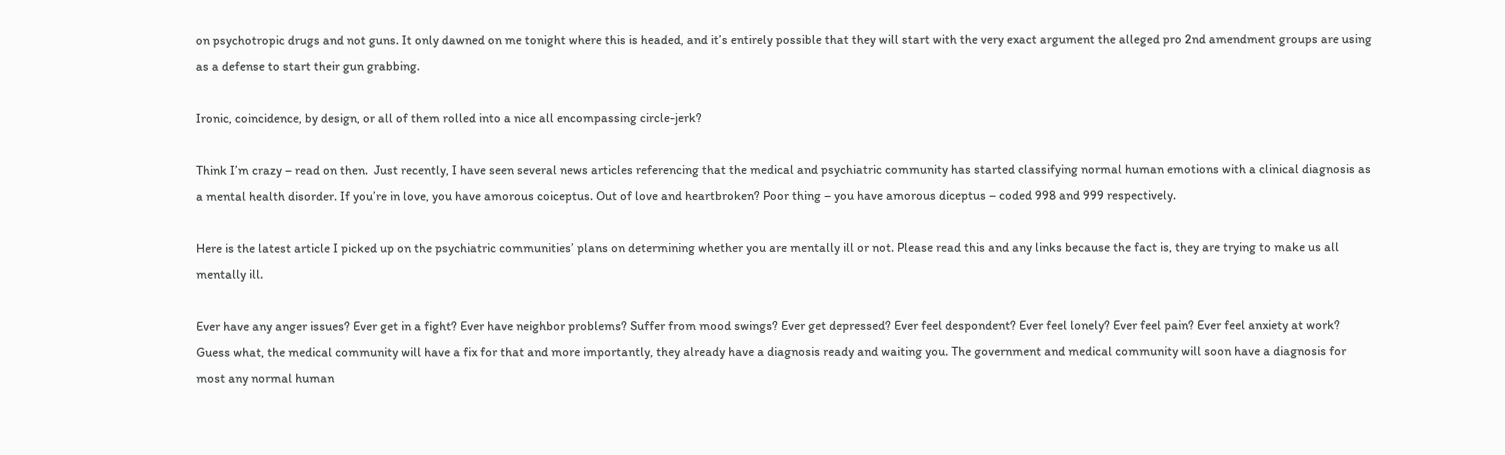on psychotropic drugs and not guns. It only dawned on me tonight where this is headed, and it’s entirely possible that they will start with the very exact argument the alleged pro 2nd amendment groups are using as a defense to start their gun grabbing.

Ironic, coincidence, by design, or all of them rolled into a nice all encompassing circle-jerk?

Think I’m crazy – read on then.  Just recently, I have seen several news articles referencing that the medical and psychiatric community has started classifying normal human emotions with a clinical diagnosis as a mental health disorder. If you’re in love, you have amorous coiceptus. Out of love and heartbroken? Poor thing – you have amorous diceptus – coded 998 and 999 respectively.

Here is the latest article I picked up on the psychiatric communities’ plans on determining whether you are mentally ill or not. Please read this and any links because the fact is, they are trying to make us all mentally ill.

Ever have any anger issues? Ever get in a fight? Ever have neighbor problems? Suffer from mood swings? Ever get depressed? Ever feel despondent? Ever feel lonely? Ever feel pain? Ever feel anxiety at work? Guess what, the medical community will have a fix for that and more importantly, they already have a diagnosis ready and waiting you. The government and medical community will soon have a diagnosis for most any normal human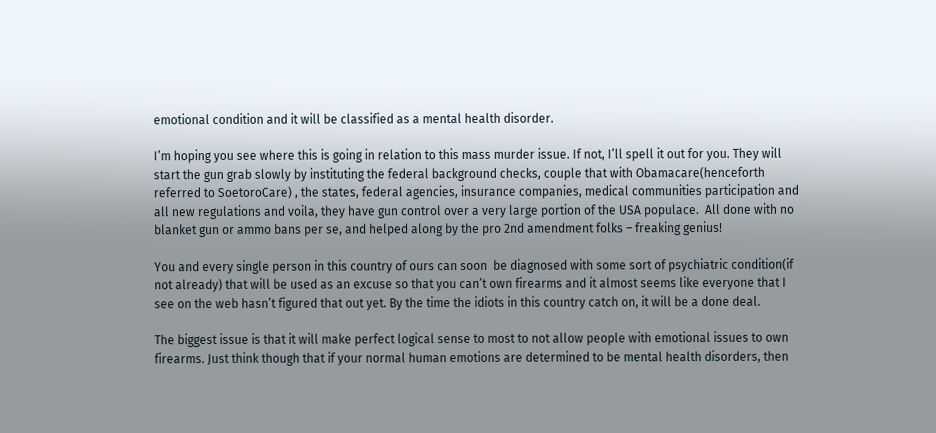emotional condition and it will be classified as a mental health disorder.

I’m hoping you see where this is going in relation to this mass murder issue. If not, I’ll spell it out for you. They will start the gun grab slowly by instituting the federal background checks, couple that with Obamacare(henceforth referred to SoetoroCare) , the states, federal agencies, insurance companies, medical communities participation and all new regulations and voila, they have gun control over a very large portion of the USA populace.  All done with no blanket gun or ammo bans per se, and helped along by the pro 2nd amendment folks – freaking genius!

You and every single person in this country of ours can soon  be diagnosed with some sort of psychiatric condition(if not already) that will be used as an excuse so that you can’t own firearms and it almost seems like everyone that I see on the web hasn’t figured that out yet. By the time the idiots in this country catch on, it will be a done deal.

The biggest issue is that it will make perfect logical sense to most to not allow people with emotional issues to own firearms. Just think though that if your normal human emotions are determined to be mental health disorders, then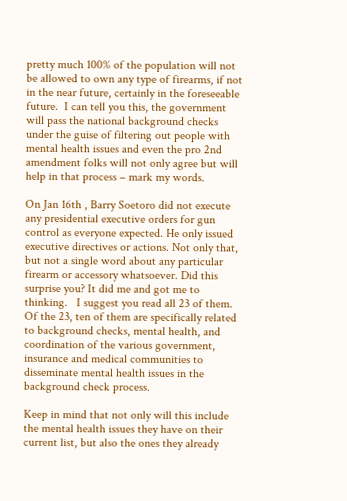pretty much 100% of the population will not be allowed to own any type of firearms, if not in the near future, certainly in the foreseeable future.  I can tell you this, the government will pass the national background checks under the guise of filtering out people with mental health issues and even the pro 2nd amendment folks will not only agree but will help in that process – mark my words.

On Jan 16th , Barry Soetoro did not execute any presidential executive orders for gun control as everyone expected. He only issued executive directives or actions. Not only that, but not a single word about any particular firearm or accessory whatsoever. Did this surprise you? It did me and got me to thinking.   I suggest you read all 23 of them. Of the 23, ten of them are specifically related to background checks, mental health, and coordination of the various government, insurance and medical communities to disseminate mental health issues in the background check process.

Keep in mind that not only will this include the mental health issues they have on their current list, but also the ones they already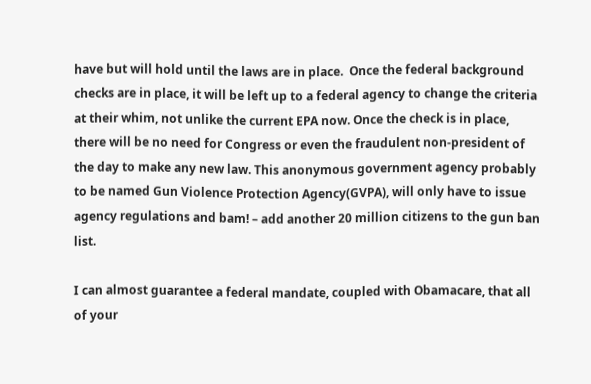have but will hold until the laws are in place.  Once the federal background checks are in place, it will be left up to a federal agency to change the criteria at their whim, not unlike the current EPA now. Once the check is in place, there will be no need for Congress or even the fraudulent non-president of the day to make any new law. This anonymous government agency probably to be named Gun Violence Protection Agency(GVPA), will only have to issue agency regulations and bam! – add another 20 million citizens to the gun ban list.

I can almost guarantee a federal mandate, coupled with Obamacare, that all of your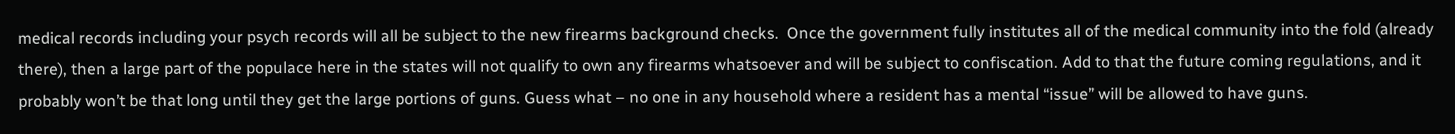medical records including your psych records will all be subject to the new firearms background checks.  Once the government fully institutes all of the medical community into the fold (already there), then a large part of the populace here in the states will not qualify to own any firearms whatsoever and will be subject to confiscation. Add to that the future coming regulations, and it probably won’t be that long until they get the large portions of guns. Guess what – no one in any household where a resident has a mental “issue” will be allowed to have guns.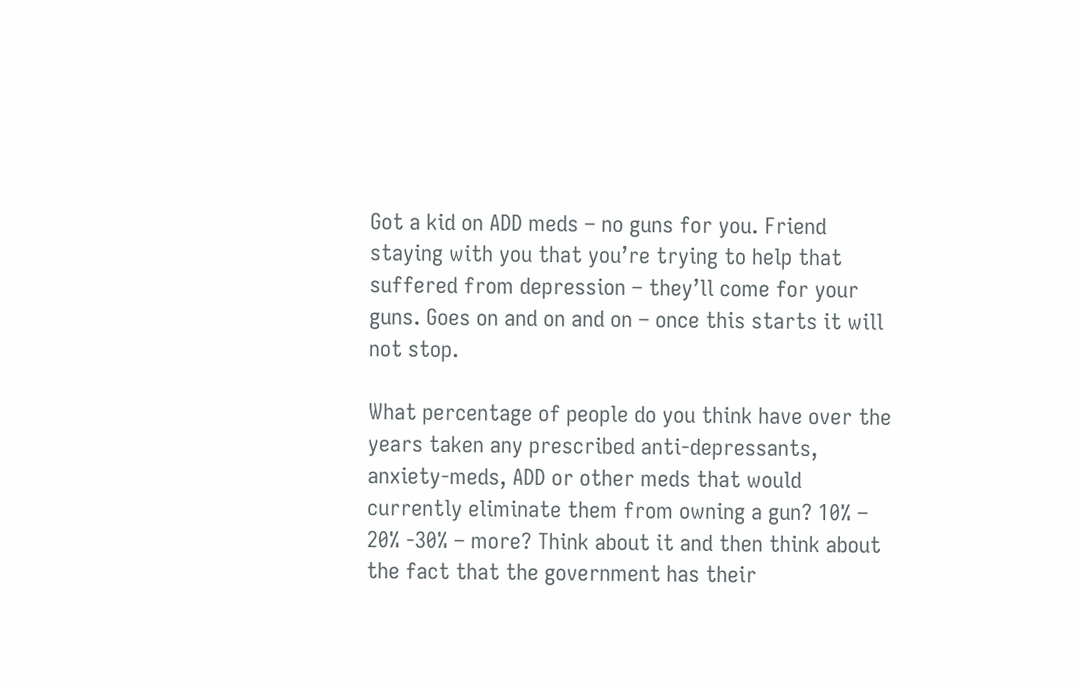Got a kid on ADD meds – no guns for you. Friend staying with you that you’re trying to help that suffered from depression – they’ll come for your guns. Goes on and on and on – once this starts it will not stop.

What percentage of people do you think have over the years taken any prescribed anti-depressants, anxiety-meds, ADD or other meds that would currently eliminate them from owning a gun? 10% – 20% -30% – more? Think about it and then think about the fact that the government has their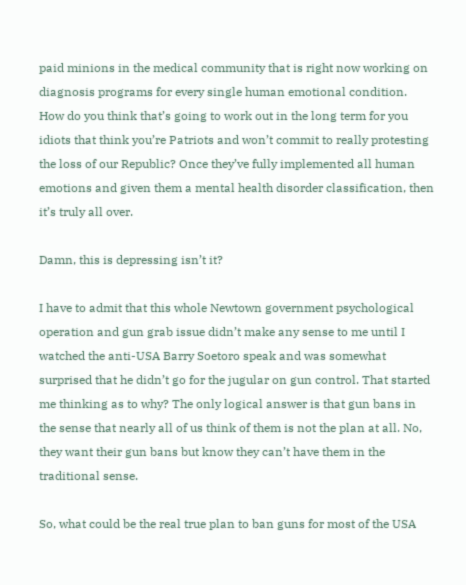paid minions in the medical community that is right now working on diagnosis programs for every single human emotional condition. How do you think that’s going to work out in the long term for you idiots that think you’re Patriots and won’t commit to really protesting the loss of our Republic? Once they’ve fully implemented all human emotions and given them a mental health disorder classification, then it’s truly all over.

Damn, this is depressing isn’t it?

I have to admit that this whole Newtown government psychological operation and gun grab issue didn’t make any sense to me until I watched the anti-USA Barry Soetoro speak and was somewhat surprised that he didn’t go for the jugular on gun control. That started me thinking as to why? The only logical answer is that gun bans in the sense that nearly all of us think of them is not the plan at all. No, they want their gun bans but know they can’t have them in the traditional sense.

So, what could be the real true plan to ban guns for most of the USA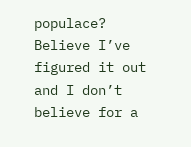populace? Believe I’ve figured it out and I don’t believe for a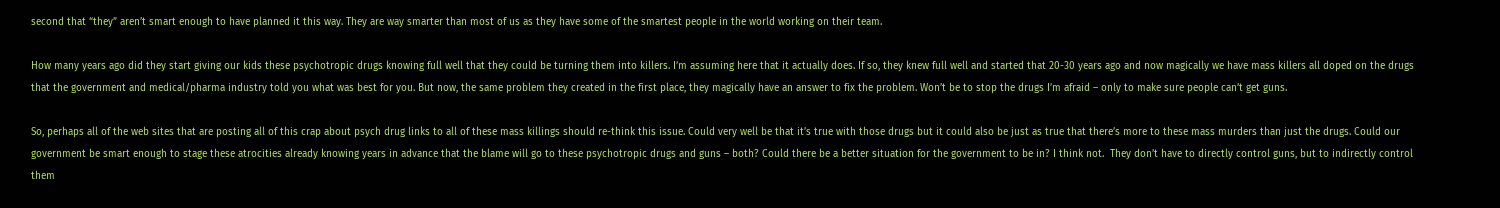second that “they” aren’t smart enough to have planned it this way. They are way smarter than most of us as they have some of the smartest people in the world working on their team.

How many years ago did they start giving our kids these psychotropic drugs knowing full well that they could be turning them into killers. I’m assuming here that it actually does. If so, they knew full well and started that 20-30 years ago and now magically we have mass killers all doped on the drugs that the government and medical/pharma industry told you what was best for you. But now, the same problem they created in the first place, they magically have an answer to fix the problem. Won’t be to stop the drugs I’m afraid – only to make sure people can’t get guns.

So, perhaps all of the web sites that are posting all of this crap about psych drug links to all of these mass killings should re-think this issue. Could very well be that it’s true with those drugs but it could also be just as true that there’s more to these mass murders than just the drugs. Could our government be smart enough to stage these atrocities already knowing years in advance that the blame will go to these psychotropic drugs and guns – both? Could there be a better situation for the government to be in? I think not.  They don’t have to directly control guns, but to indirectly control them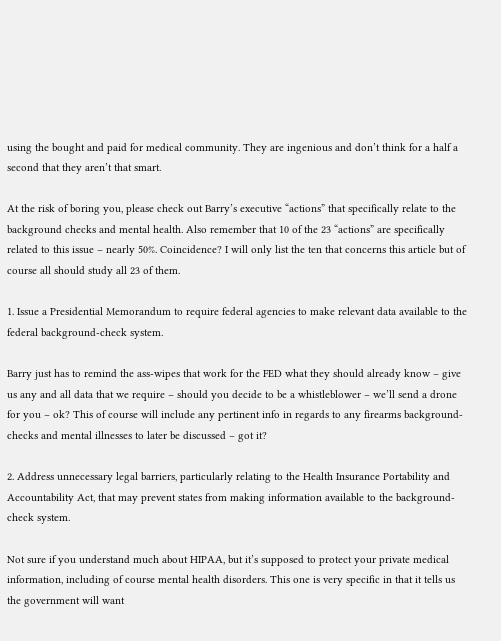using the bought and paid for medical community. They are ingenious and don’t think for a half a second that they aren’t that smart.

At the risk of boring you, please check out Barry’s executive “actions” that specifically relate to the background checks and mental health. Also remember that 10 of the 23 “actions” are specifically related to this issue – nearly 50%. Coincidence? I will only list the ten that concerns this article but of course all should study all 23 of them.

1. Issue a Presidential Memorandum to require federal agencies to make relevant data available to the federal background-check system.

Barry just has to remind the ass-wipes that work for the FED what they should already know – give us any and all data that we require – should you decide to be a whistleblower – we’ll send a drone for you – ok? This of course will include any pertinent info in regards to any firearms background-checks and mental illnesses to later be discussed – got it?

2. Address unnecessary legal barriers, particularly relating to the Health Insurance Portability and Accountability Act, that may prevent states from making information available to the background-check system.

Not sure if you understand much about HIPAA, but it’s supposed to protect your private medical information, including of course mental health disorders. This one is very specific in that it tells us the government will want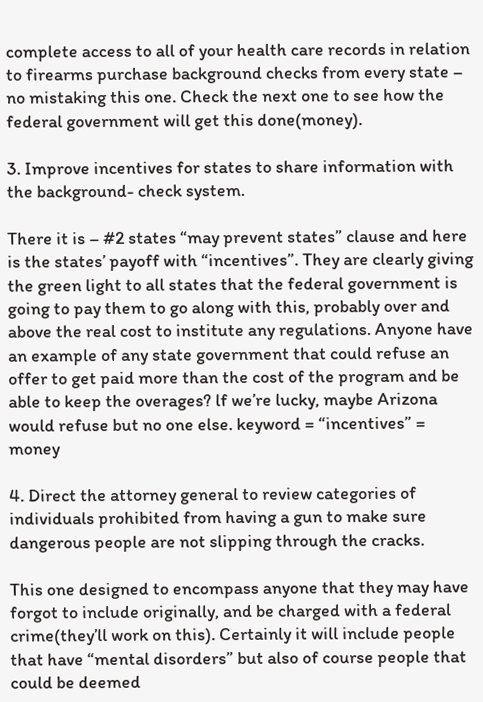complete access to all of your health care records in relation to firearms purchase background checks from every state – no mistaking this one. Check the next one to see how the federal government will get this done(money).

3. Improve incentives for states to share information with the background- check system.

There it is – #2 states “may prevent states” clause and here is the states’ payoff with “incentives”. They are clearly giving the green light to all states that the federal government is going to pay them to go along with this, probably over and above the real cost to institute any regulations. Anyone have an example of any state government that could refuse an offer to get paid more than the cost of the program and be able to keep the overages? lf we’re lucky, maybe Arizona would refuse but no one else. keyword = “incentives” = money

4. Direct the attorney general to review categories of individuals prohibited from having a gun to make sure dangerous people are not slipping through the cracks.

This one designed to encompass anyone that they may have forgot to include originally, and be charged with a federal crime(they’ll work on this). Certainly it will include people that have “mental disorders” but also of course people that could be deemed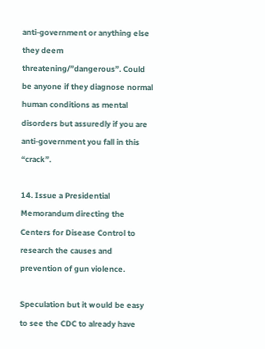anti-government or anything else they deem threatening/”dangerous”. Could be anyone if they diagnose normal human conditions as mental disorders but assuredly if you are anti-government you fall in this “crack”.

14. Issue a Presidential Memorandum directing the Centers for Disease Control to research the causes and prevention of gun violence.

Speculation but it would be easy to see the CDC to already have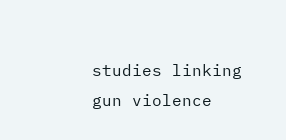studies linking gun violence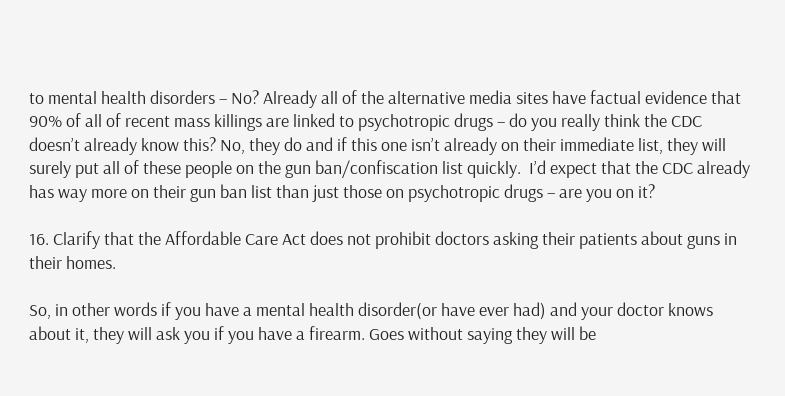to mental health disorders – No? Already all of the alternative media sites have factual evidence that 90% of all of recent mass killings are linked to psychotropic drugs – do you really think the CDC doesn’t already know this? No, they do and if this one isn’t already on their immediate list, they will surely put all of these people on the gun ban/confiscation list quickly.  I’d expect that the CDC already has way more on their gun ban list than just those on psychotropic drugs – are you on it?

16. Clarify that the Affordable Care Act does not prohibit doctors asking their patients about guns in their homes.

So, in other words if you have a mental health disorder(or have ever had) and your doctor knows about it, they will ask you if you have a firearm. Goes without saying they will be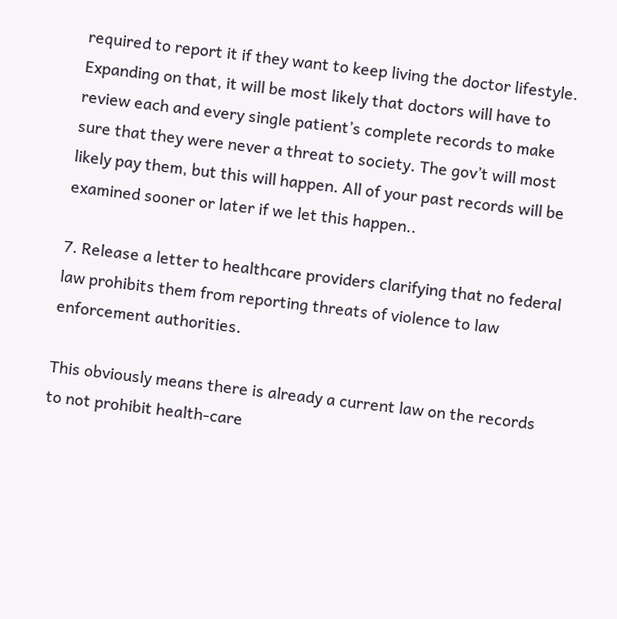required to report it if they want to keep living the doctor lifestyle. Expanding on that, it will be most likely that doctors will have to review each and every single patient’s complete records to make sure that they were never a threat to society. The gov’t will most likely pay them, but this will happen. All of your past records will be examined sooner or later if we let this happen..

7. Release a letter to healthcare providers clarifying that no federal law prohibits them from reporting threats of violence to law enforcement authorities.

This obviously means there is already a current law on the records to not prohibit health-care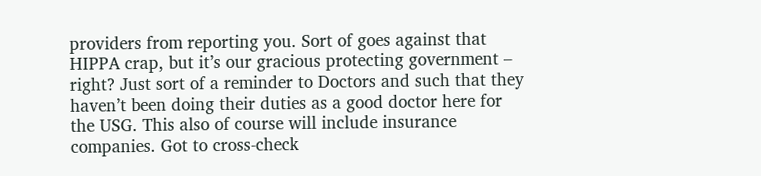providers from reporting you. Sort of goes against that HIPPA crap, but it’s our gracious protecting government – right? Just sort of a reminder to Doctors and such that they haven’t been doing their duties as a good doctor here for the USG. This also of course will include insurance companies. Got to cross-check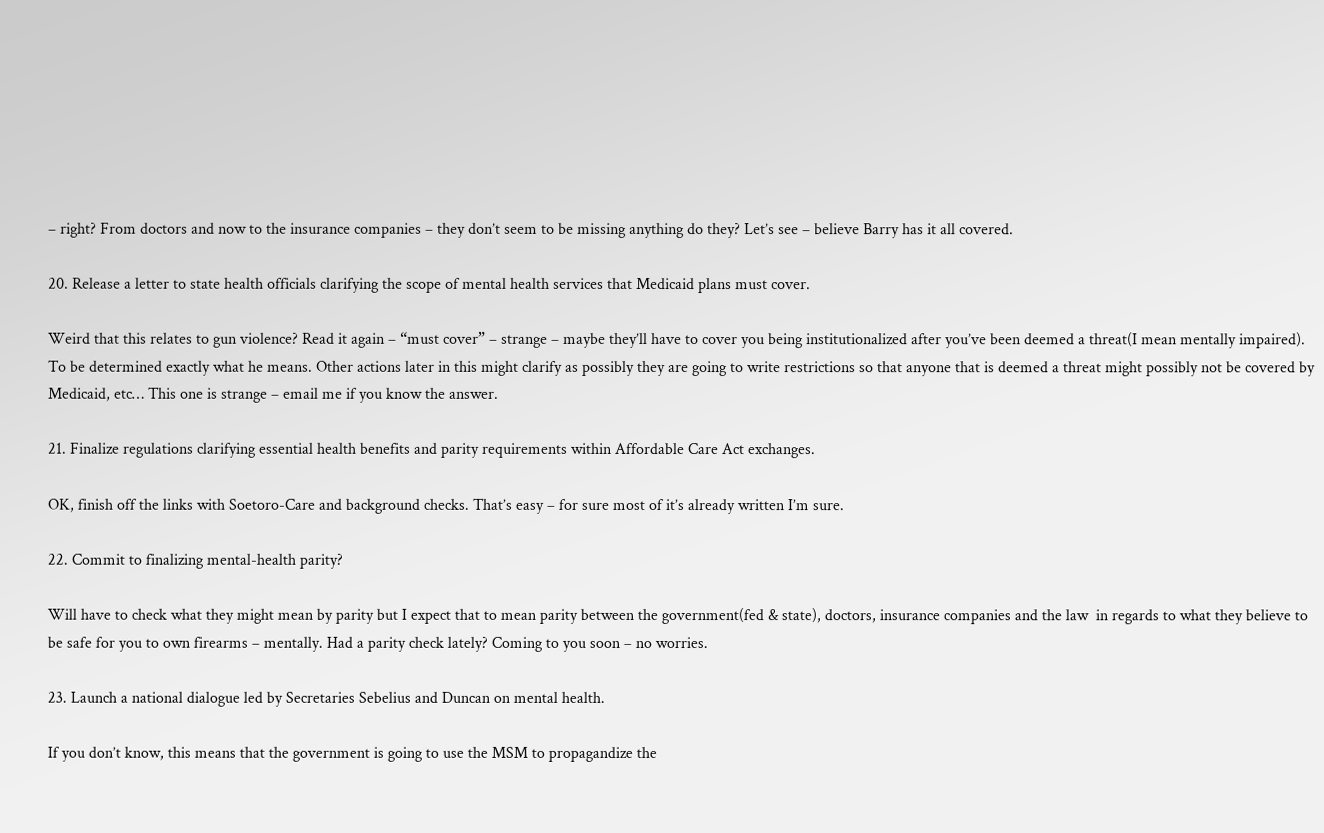– right? From doctors and now to the insurance companies – they don’t seem to be missing anything do they? Let’s see – believe Barry has it all covered.

20. Release a letter to state health officials clarifying the scope of mental health services that Medicaid plans must cover.

Weird that this relates to gun violence? Read it again – “must cover” – strange – maybe they’ll have to cover you being institutionalized after you’ve been deemed a threat(I mean mentally impaired). To be determined exactly what he means. Other actions later in this might clarify as possibly they are going to write restrictions so that anyone that is deemed a threat might possibly not be covered by Medicaid, etc… This one is strange – email me if you know the answer.

21. Finalize regulations clarifying essential health benefits and parity requirements within Affordable Care Act exchanges.

OK, finish off the links with Soetoro-Care and background checks. That’s easy – for sure most of it’s already written I’m sure.

22. Commit to finalizing mental-health parity?

Will have to check what they might mean by parity but I expect that to mean parity between the government(fed & state), doctors, insurance companies and the law  in regards to what they believe to be safe for you to own firearms – mentally. Had a parity check lately? Coming to you soon – no worries.

23. Launch a national dialogue led by Secretaries Sebelius and Duncan on mental health.

If you don’t know, this means that the government is going to use the MSM to propagandize the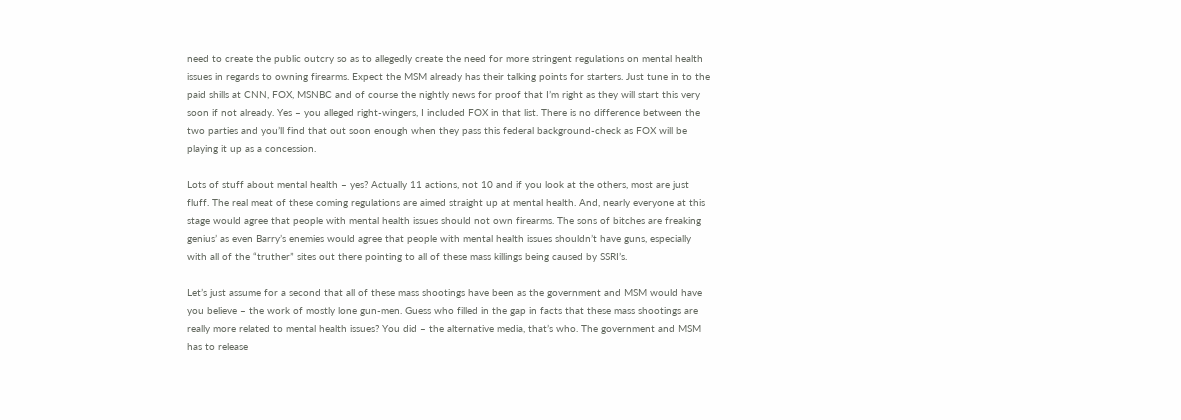need to create the public outcry so as to allegedly create the need for more stringent regulations on mental health issues in regards to owning firearms. Expect the MSM already has their talking points for starters. Just tune in to the paid shills at CNN, FOX, MSNBC and of course the nightly news for proof that I’m right as they will start this very soon if not already. Yes – you alleged right-wingers, I included FOX in that list. There is no difference between the two parties and you’ll find that out soon enough when they pass this federal background-check as FOX will be playing it up as a concession.

Lots of stuff about mental health – yes? Actually 11 actions, not 10 and if you look at the others, most are just fluff. The real meat of these coming regulations are aimed straight up at mental health. And, nearly everyone at this stage would agree that people with mental health issues should not own firearms. The sons of bitches are freaking genius’ as even Barry’s enemies would agree that people with mental health issues shouldn’t have guns, especially with all of the “truther” sites out there pointing to all of these mass killings being caused by SSRI’s.

Let’s just assume for a second that all of these mass shootings have been as the government and MSM would have you believe – the work of mostly lone gun-men. Guess who filled in the gap in facts that these mass shootings are really more related to mental health issues? You did – the alternative media, that’s who. The government and MSM has to release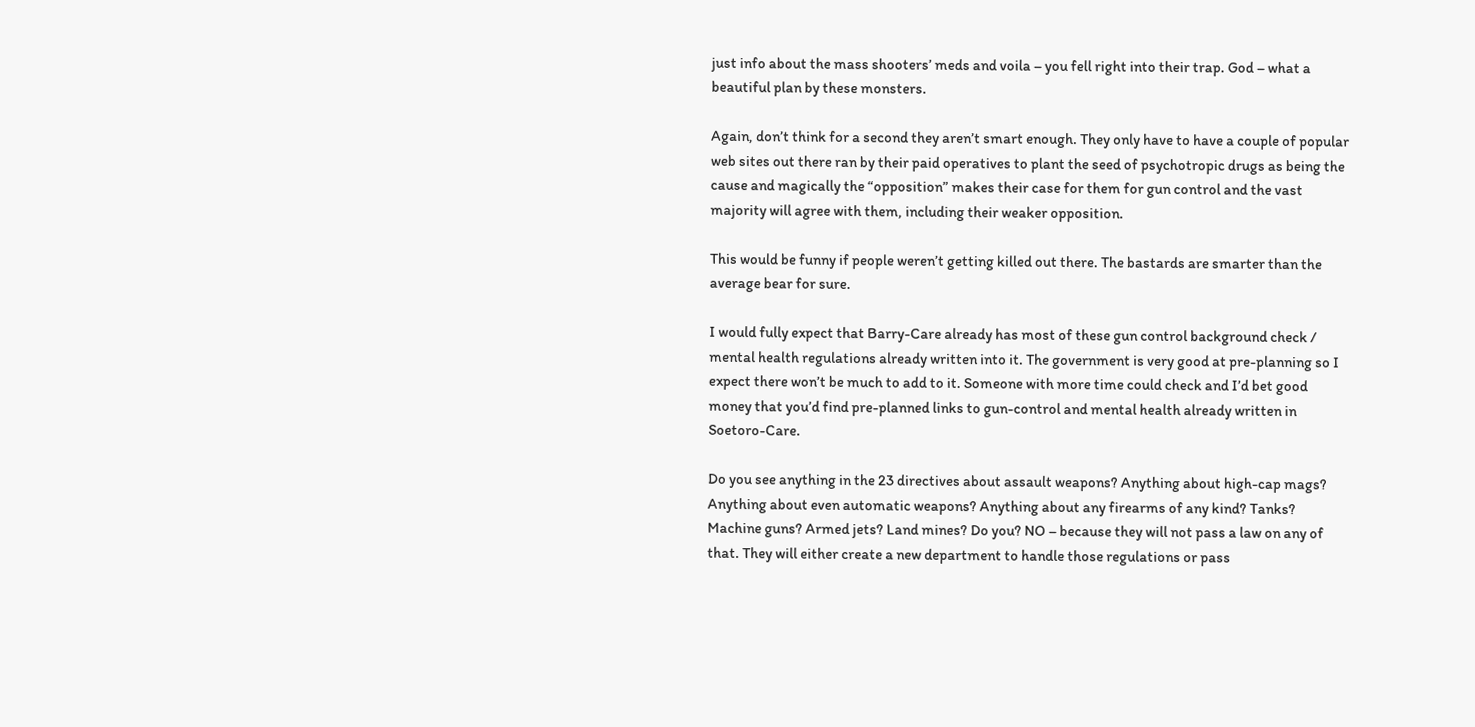just info about the mass shooters’ meds and voila – you fell right into their trap. God – what a beautiful plan by these monsters.

Again, don’t think for a second they aren’t smart enough. They only have to have a couple of popular web sites out there ran by their paid operatives to plant the seed of psychotropic drugs as being the cause and magically the “opposition” makes their case for them for gun control and the vast majority will agree with them, including their weaker opposition.

This would be funny if people weren’t getting killed out there. The bastards are smarter than the average bear for sure.

I would fully expect that Barry-Care already has most of these gun control background check / mental health regulations already written into it. The government is very good at pre-planning so I expect there won’t be much to add to it. Someone with more time could check and I’d bet good money that you’d find pre-planned links to gun-control and mental health already written in Soetoro-Care.

Do you see anything in the 23 directives about assault weapons? Anything about high-cap mags? Anything about even automatic weapons? Anything about any firearms of any kind? Tanks? Machine guns? Armed jets? Land mines? Do you? NO – because they will not pass a law on any of that. They will either create a new department to handle those regulations or pass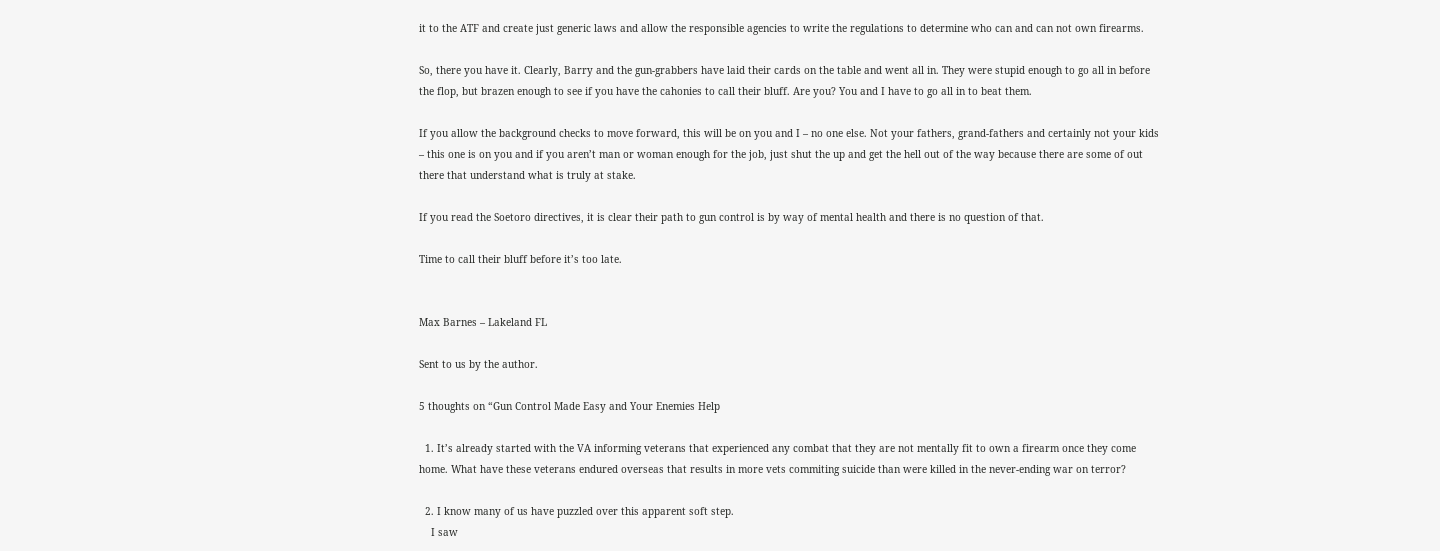it to the ATF and create just generic laws and allow the responsible agencies to write the regulations to determine who can and can not own firearms.

So, there you have it. Clearly, Barry and the gun-grabbers have laid their cards on the table and went all in. They were stupid enough to go all in before the flop, but brazen enough to see if you have the cahonies to call their bluff. Are you? You and I have to go all in to beat them.

If you allow the background checks to move forward, this will be on you and I – no one else. Not your fathers, grand-fathers and certainly not your kids – this one is on you and if you aren’t man or woman enough for the job, just shut the up and get the hell out of the way because there are some of out there that understand what is truly at stake.

If you read the Soetoro directives, it is clear their path to gun control is by way of mental health and there is no question of that.

Time to call their bluff before it’s too late.


Max Barnes – Lakeland FL

Sent to us by the author.

5 thoughts on “Gun Control Made Easy and Your Enemies Help

  1. It’s already started with the VA informing veterans that experienced any combat that they are not mentally fit to own a firearm once they come home. What have these veterans endured overseas that results in more vets commiting suicide than were killed in the never-ending war on terror?

  2. I know many of us have puzzled over this apparent soft step.
    I saw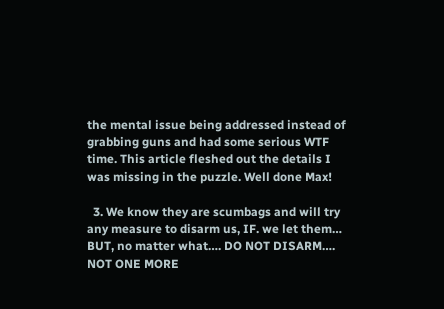the mental issue being addressed instead of grabbing guns and had some serious WTF time. This article fleshed out the details I was missing in the puzzle. Well done Max!

  3. We know they are scumbags and will try any measure to disarm us, IF. we let them… BUT, no matter what…. DO NOT DISARM…. NOT ONE MORE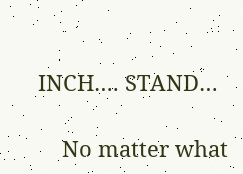INCH…. STAND…

    No matter what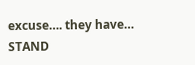excuse…. they have… STAND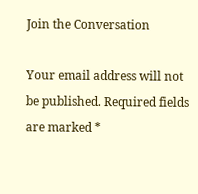Join the Conversation

Your email address will not be published. Required fields are marked *